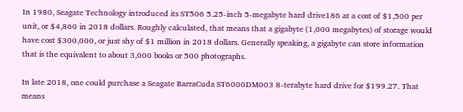In 1980, Seagate Technology introduced its ST506 5.25-inch 5-megabyte hard drive186 at a cost of $1,500 per unit, or $4,860 in 2018 dollars. Roughly calculated, that means that a gigabyte (1,000 megabytes) of storage would have cost $300,000, or just shy of $1 million in 2018 dollars. Generally speaking, a gigabyte can store information that is the equivalent to about 3,000 books or 500 photographs.

In late 2018, one could purchase a Seagate BarraCuda ST6000DM003 8-terabyte hard drive for $199.27. That means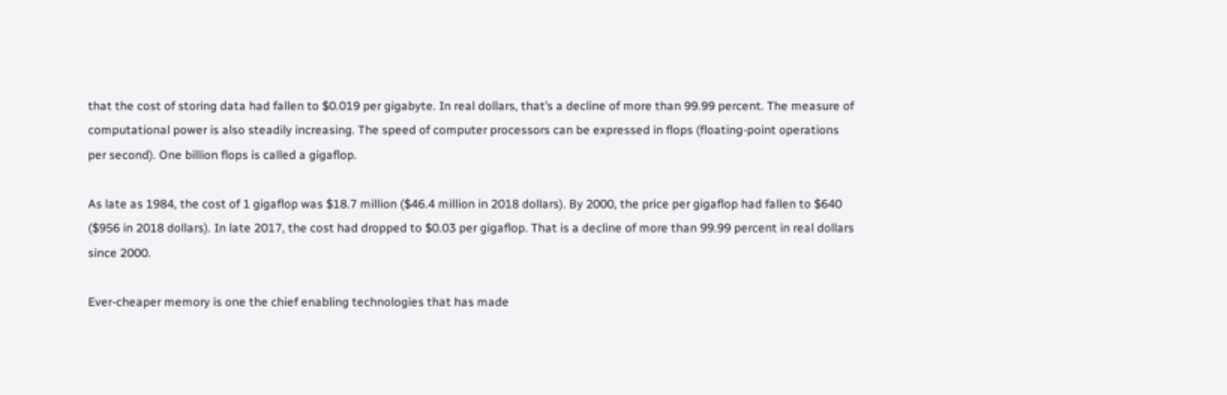that the cost of storing data had fallen to $0.019 per gigabyte. In real dollars, that’s a decline of more than 99.99 percent. The measure of computational power is also steadily increasing. The speed of computer processors can be expressed in flops (floating-point operations per second). One billion flops is called a gigaflop.

As late as 1984, the cost of 1 gigaflop was $18.7 million ($46.4 million in 2018 dollars). By 2000, the price per gigaflop had fallen to $640 ($956 in 2018 dollars). In late 2017, the cost had dropped to $0.03 per gigaflop. That is a decline of more than 99.99 percent in real dollars since 2000.

Ever-cheaper memory is one the chief enabling technologies that has made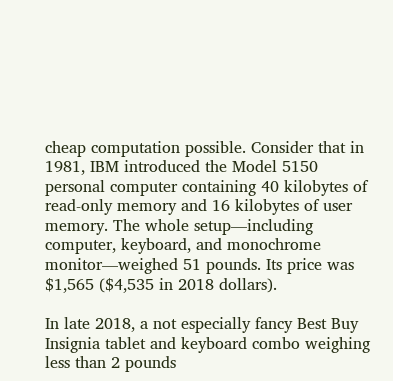cheap computation possible. Consider that in 1981, IBM introduced the Model 5150 personal computer containing 40 kilobytes of read-only memory and 16 kilobytes of user memory. The whole setup—including computer, keyboard, and monochrome monitor—weighed 51 pounds. Its price was $1,565 ($4,535 in 2018 dollars).

In late 2018, a not especially fancy Best Buy Insignia tablet and keyboard combo weighing less than 2 pounds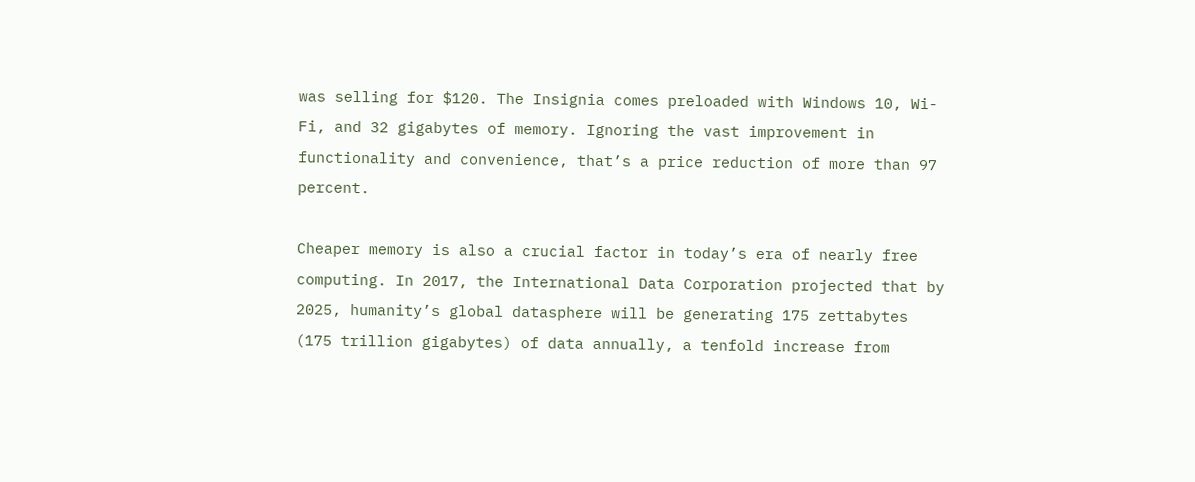was selling for $120. The Insignia comes preloaded with Windows 10, Wi-Fi, and 32 gigabytes of memory. Ignoring the vast improvement in functionality and convenience, that’s a price reduction of more than 97 percent.

Cheaper memory is also a crucial factor in today’s era of nearly free computing. In 2017, the International Data Corporation projected that by 2025, humanity’s global datasphere will be generating 175 zettabytes (175 trillion gigabytes) of data annually, a tenfold increase from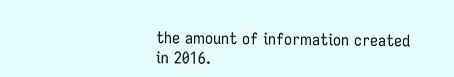the amount of information created in 2016.